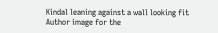Kindal leaning against a wall looking fit
Author image for the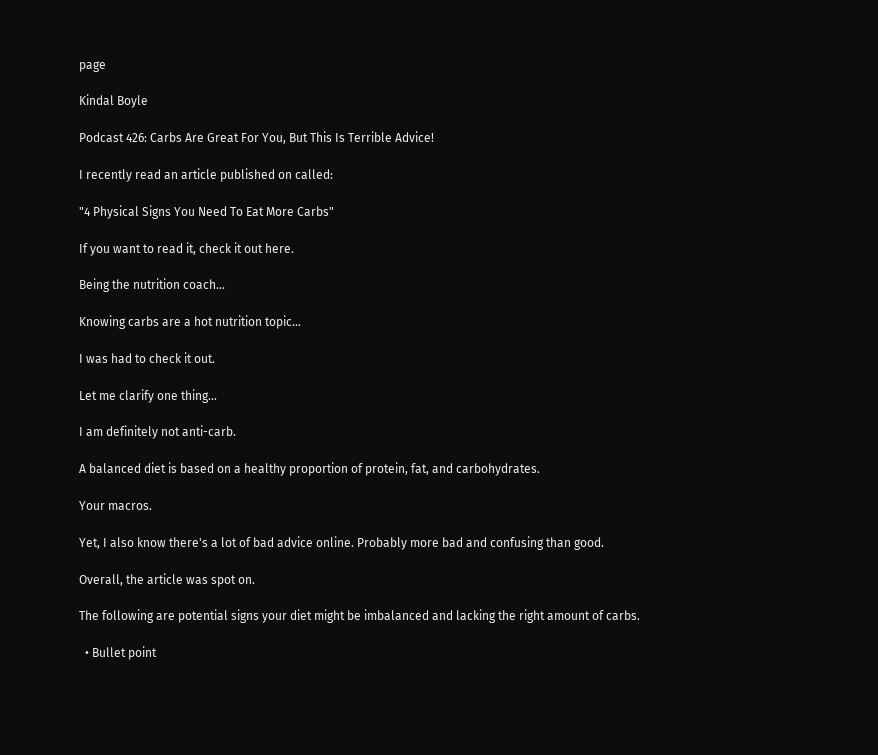page

Kindal Boyle

Podcast 426: Carbs Are Great For You, But This Is Terrible Advice!

I recently read an article published on called:

"4 Physical Signs You Need To Eat More Carbs"

If you want to read it, check it out here.

Being the nutrition coach...

Knowing carbs are a hot nutrition topic...

I was had to check it out.

Let me clarify one thing...

I am definitely not anti-carb.

A balanced diet is based on a healthy proportion of protein, fat, and carbohydrates.

Your macros.

Yet, I also know there's a lot of bad advice online. Probably more bad and confusing than good.

Overall, the article was spot on.

The following are potential signs your diet might be imbalanced and lacking the right amount of carbs.

  • Bullet point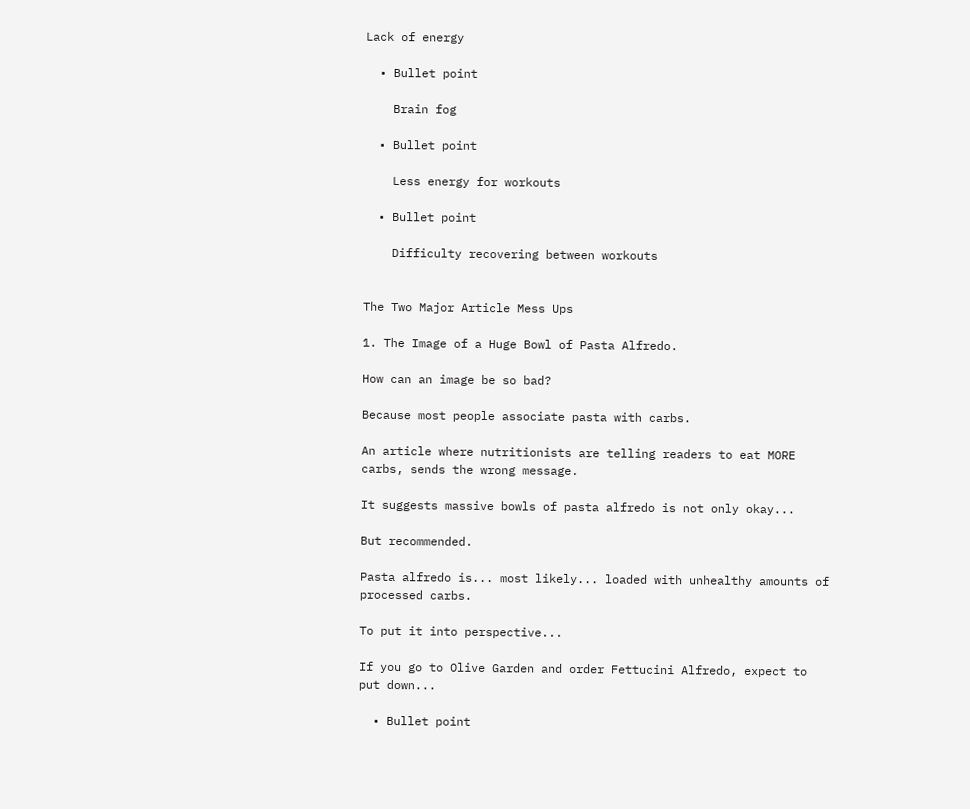Lack of energy

  • Bullet point

    Brain fog

  • Bullet point

    Less energy for workouts

  • Bullet point

    Difficulty recovering between workouts


The Two Major Article Mess Ups

1. The Image of a Huge Bowl of Pasta Alfredo.

How can an image be so bad?

Because most people associate pasta with carbs.

An article where nutritionists are telling readers to eat MORE carbs, sends the wrong message.

It suggests massive bowls of pasta alfredo is not only okay...

But recommended.

Pasta alfredo is... most likely... loaded with unhealthy amounts of processed carbs.

To put it into perspective...

If you go to Olive Garden and order Fettucini Alfredo, expect to put down...

  • Bullet point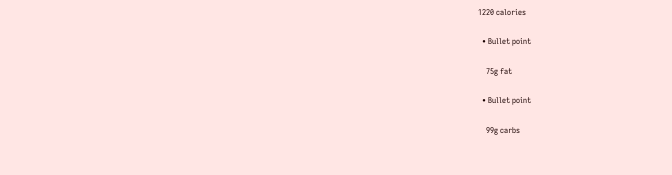1220 calories

  • Bullet point

    75g fat

  • Bullet point

    99g carbs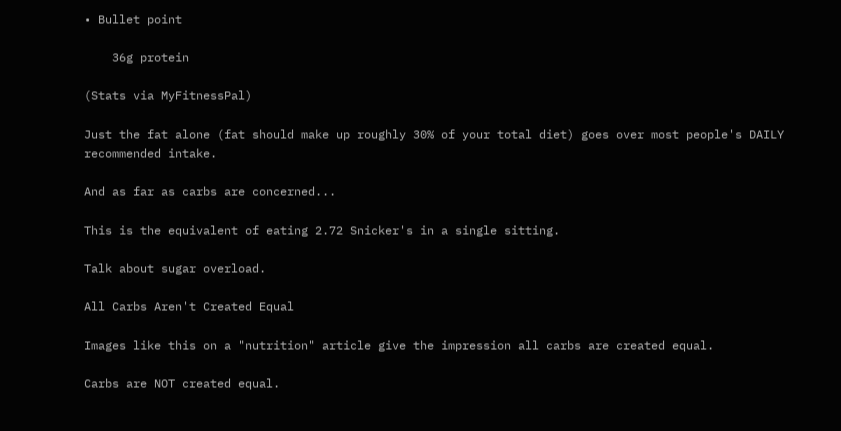• Bullet point

    36g protein

(Stats via MyFitnessPal)

Just the fat alone (fat should make up roughly 30% of your total diet) goes over most people's DAILY recommended intake.

And as far as carbs are concerned...

This is the equivalent of eating 2.72 Snicker's in a single sitting.

Talk about sugar overload.

All Carbs Aren't Created Equal

Images like this on a "nutrition" article give the impression all carbs are created equal.

Carbs are NOT created equal.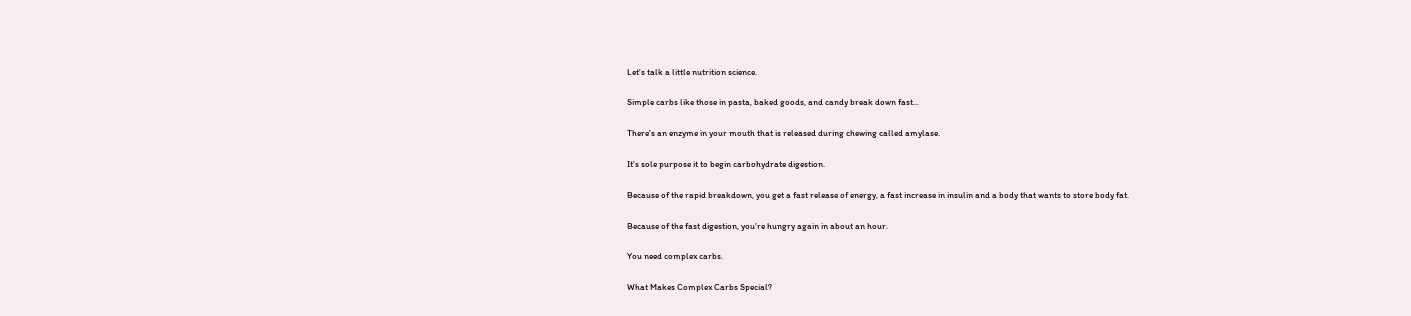Let's talk a little nutrition science.

Simple carbs like those in pasta, baked goods, and candy break down fast...

There's an enzyme in your mouth that is released during chewing called amylase.

It's sole purpose it to begin carbohydrate digestion.

Because of the rapid breakdown, you get a fast release of energy, a fast increase in insulin and a body that wants to store body fat.

Because of the fast digestion, you're hungry again in about an hour.

You need complex carbs.

What Makes Complex Carbs Special?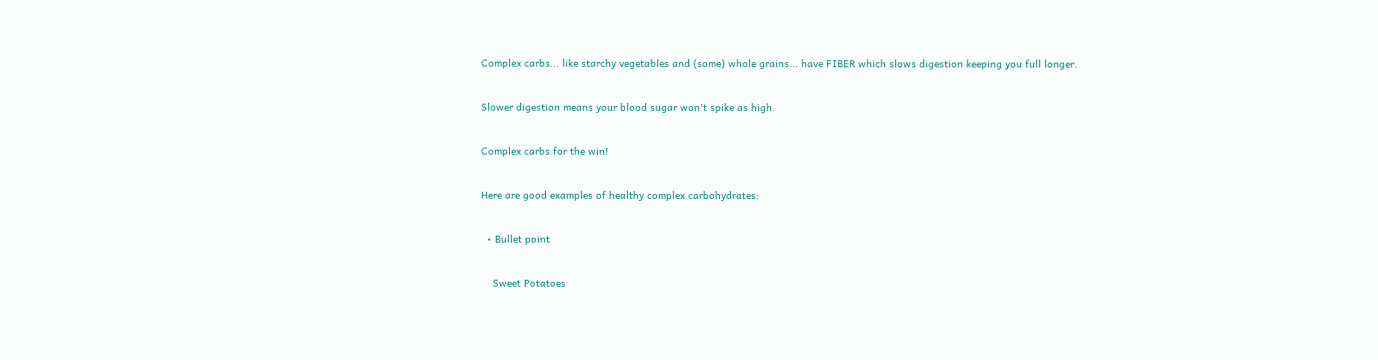Complex carbs... like starchy vegetables and (some) whole grains... have FIBER which slows digestion keeping you full longer.

Slower digestion means your blood sugar won't spike as high.

Complex carbs for the win!

Here are good examples of healthy complex carbohydrates:

  • Bullet point

    Sweet Potatoes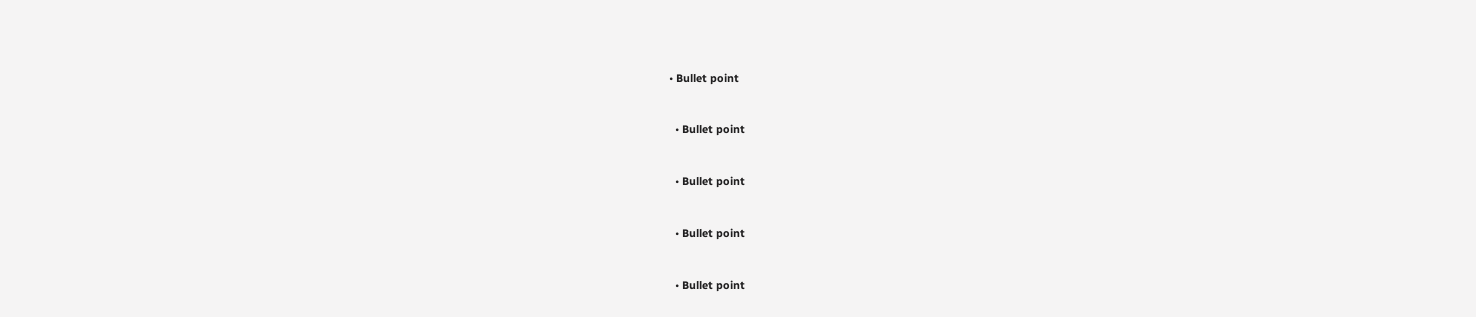• Bullet point


  • Bullet point


  • Bullet point


  • Bullet point


  • Bullet point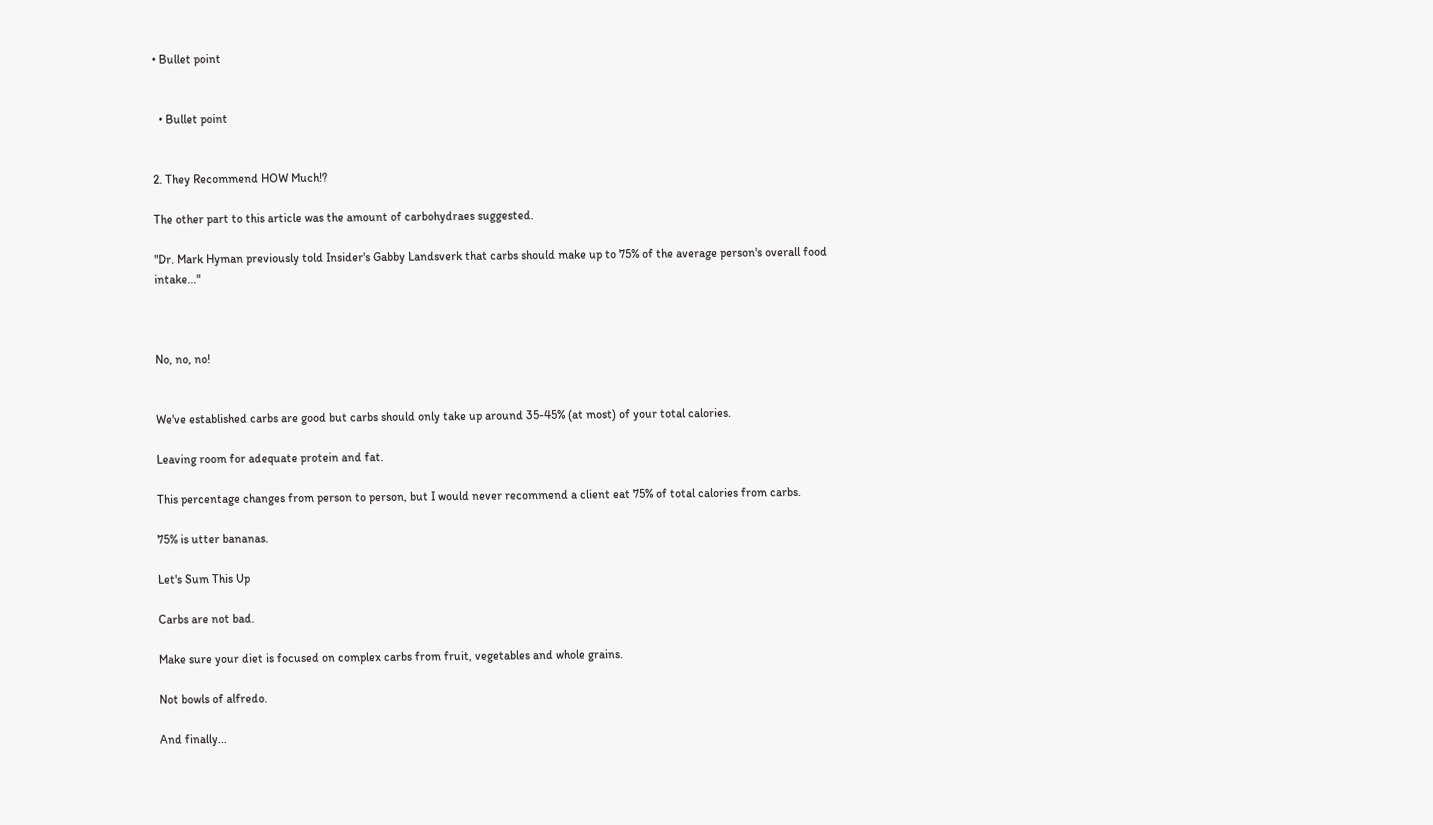• Bullet point


  • Bullet point


2. They Recommend HOW Much!?

The other part to this article was the amount of carbohydraes suggested.

"Dr. Mark Hyman previously told Insider's Gabby Landsverk that carbs should make up to 75% of the average person's overall food intake..."



No, no, no!


We've established carbs are good but carbs should only take up around 35-45% (at most) of your total calories.

Leaving room for adequate protein and fat.

This percentage changes from person to person, but I would never recommend a client eat 75% of total calories from carbs.

75% is utter bananas.

Let's Sum This Up

Carbs are not bad.

Make sure your diet is focused on complex carbs from fruit, vegetables and whole grains.

Not bowls of alfredo.

And finally...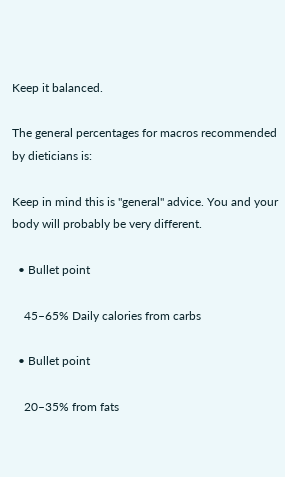Keep it balanced.

The general percentages for macros recommended by dieticians is:

Keep in mind this is "general" advice. You and your body will probably be very different.

  • Bullet point

    45–65% Daily calories from carbs

  • Bullet point

    20–35% from fats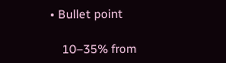• Bullet point

    10–35% from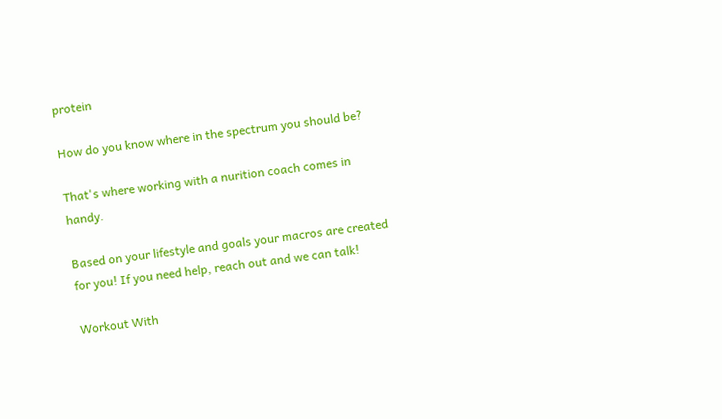protein

How do you know where in the spectrum you should be?

That's where working with a nurition coach comes in handy.

Based on your lifestyle and goals your macros are created for you! If you need help, reach out and we can talk!

Workout With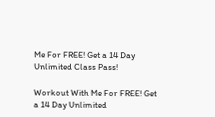Me For FREE! Get a 14 Day Unlimited Class Pass!

Workout With Me For FREE! Get a 14 Day Unlimited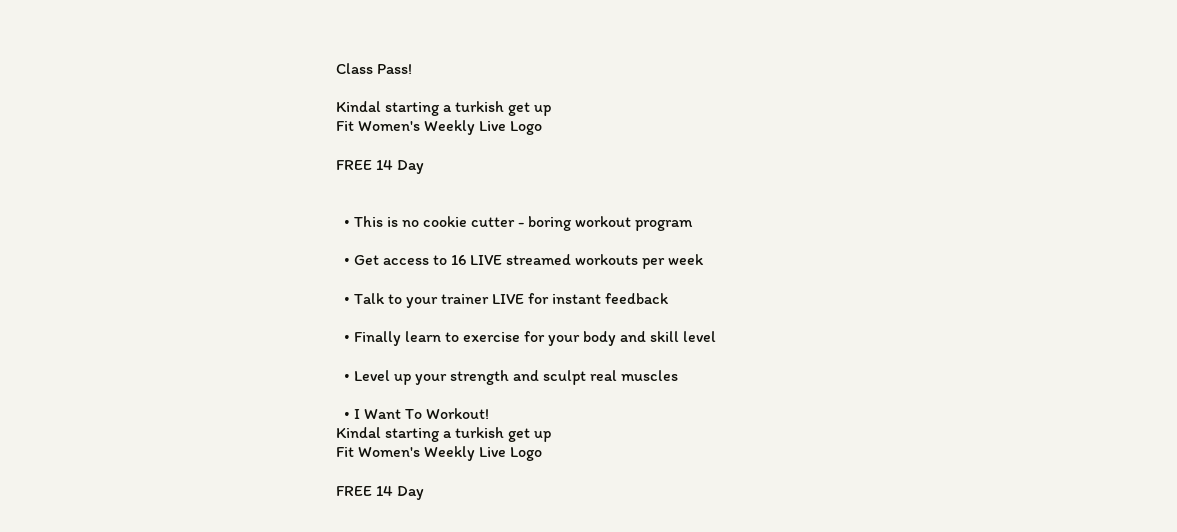Class Pass!

Kindal starting a turkish get up
Fit Women's Weekly Live Logo

FREE 14 Day


  • This is no cookie cutter - boring workout program

  • Get access to 16 LIVE streamed workouts per week

  • Talk to your trainer LIVE for instant feedback

  • Finally learn to exercise for your body and skill level

  • Level up your strength and sculpt real muscles

  • I Want To Workout!
Kindal starting a turkish get up
Fit Women's Weekly Live Logo

FREE 14 Day